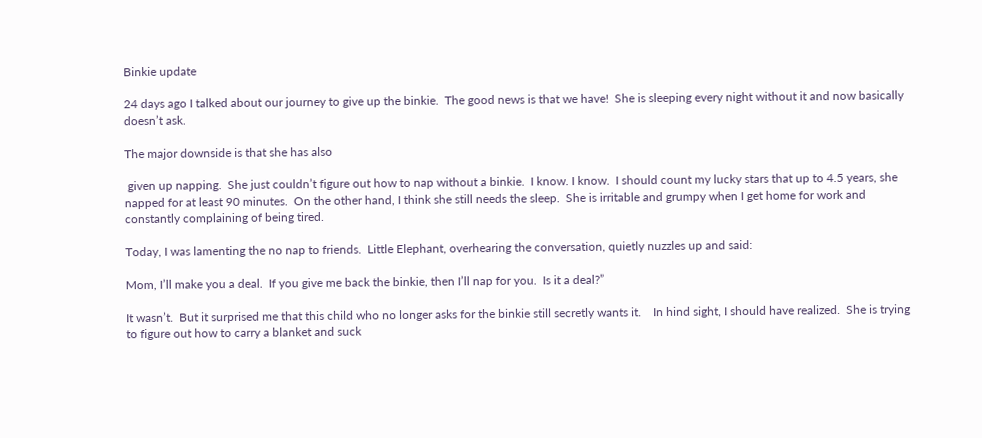Binkie update

24 days ago I talked about our journey to give up the binkie.  The good news is that we have!  She is sleeping every night without it and now basically doesn’t ask.

The major downside is that she has also

 given up napping.  She just couldn’t figure out how to nap without a binkie.  I know. I know.  I should count my lucky stars that up to 4.5 years, she napped for at least 90 minutes.  On the other hand, I think she still needs the sleep.  She is irritable and grumpy when I get home for work and constantly complaining of being tired.

Today, I was lamenting the no nap to friends.  Little Elephant, overhearing the conversation, quietly nuzzles up and said:

Mom, I’ll make you a deal.  If you give me back the binkie, then I’ll nap for you.  Is it a deal?”

It wasn’t.  But it surprised me that this child who no longer asks for the binkie still secretly wants it.    In hind sight, I should have realized.  She is trying to figure out how to carry a blanket and suck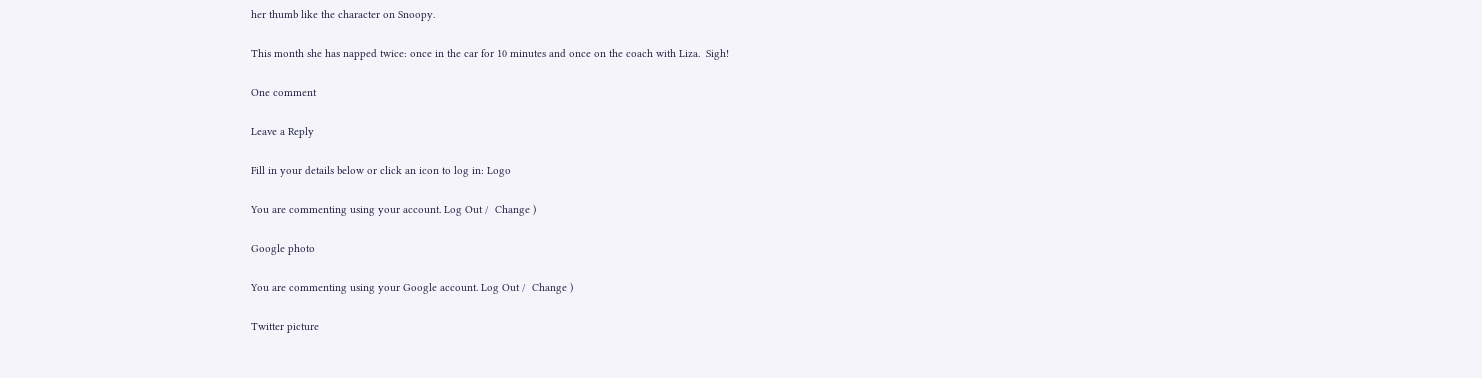her thumb like the character on Snoopy.

This month she has napped twice: once in the car for 10 minutes and once on the coach with Liza.  Sigh!

One comment

Leave a Reply

Fill in your details below or click an icon to log in: Logo

You are commenting using your account. Log Out /  Change )

Google photo

You are commenting using your Google account. Log Out /  Change )

Twitter picture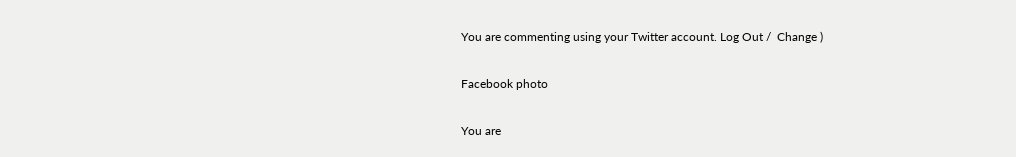You are commenting using your Twitter account. Log Out /  Change )

Facebook photo

You are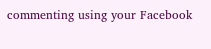commenting using your Facebook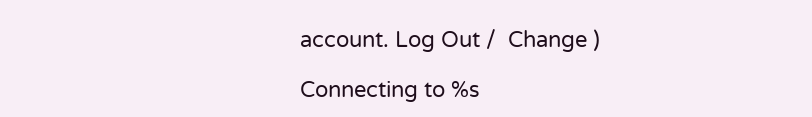account. Log Out /  Change )

Connecting to %s